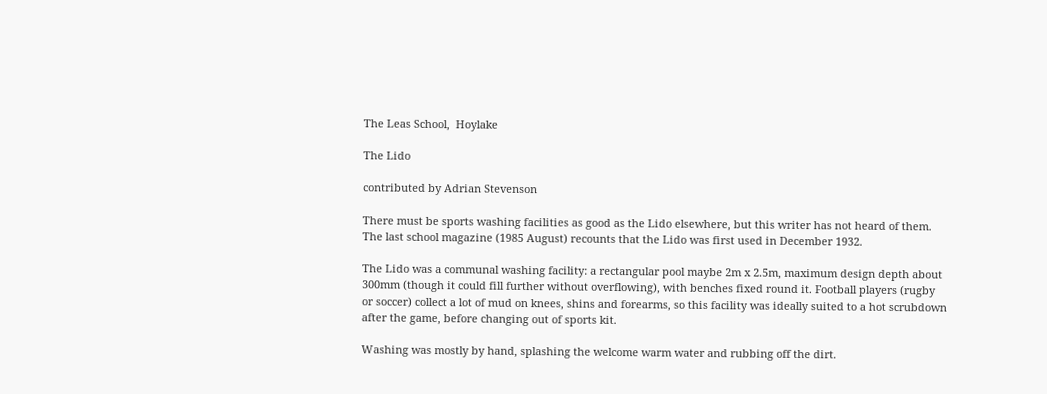The Leas School,  Hoylake

The Lido

contributed by Adrian Stevenson

There must be sports washing facilities as good as the Lido elsewhere, but this writer has not heard of them. The last school magazine (1985 August) recounts that the Lido was first used in December 1932.

The Lido was a communal washing facility: a rectangular pool maybe 2m x 2.5m, maximum design depth about 300mm (though it could fill further without overflowing), with benches fixed round it. Football players (rugby or soccer) collect a lot of mud on knees, shins and forearms, so this facility was ideally suited to a hot scrubdown after the game, before changing out of sports kit.

Washing was mostly by hand, splashing the welcome warm water and rubbing off the dirt.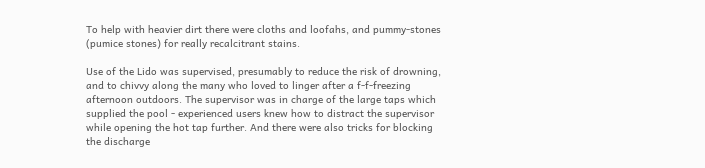To help with heavier dirt there were cloths and loofahs, and pummy-stones (pumice stones) for really recalcitrant stains.

Use of the Lido was supervised, presumably to reduce the risk of drowning, and to chivvy along the many who loved to linger after a f-f-freezing afternoon outdoors. The supervisor was in charge of the large taps which supplied the pool - experienced users knew how to distract the supervisor while opening the hot tap further. And there were also tricks for blocking the discharge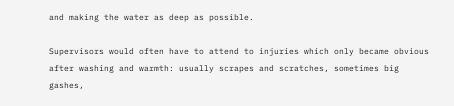and making the water as deep as possible.

Supervisors would often have to attend to injuries which only became obvious after washing and warmth: usually scrapes and scratches, sometimes big gashes,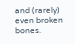and (rarely) even broken bones.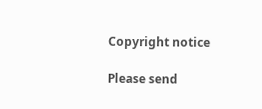Copyright notice

Please send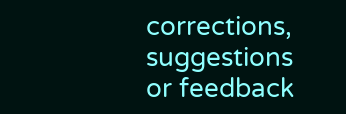corrections, suggestions or feedback